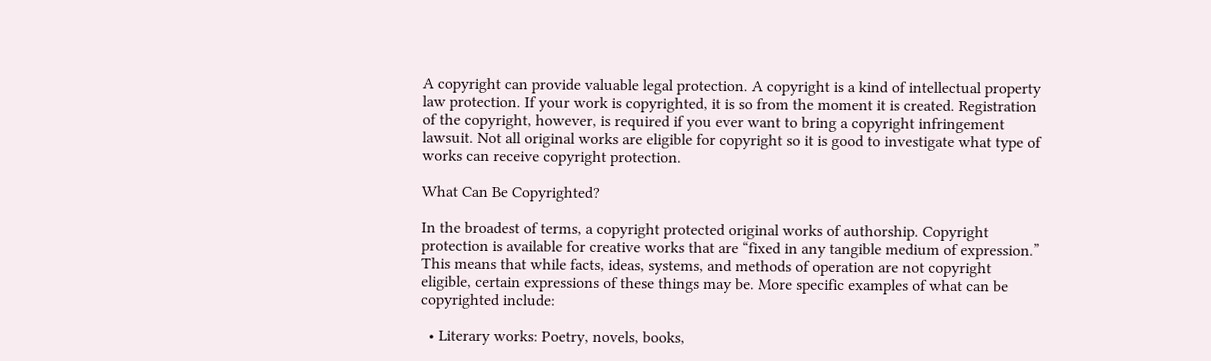A copyright can provide valuable legal protection. A copyright is a kind of intellectual property law protection. If your work is copyrighted, it is so from the moment it is created. Registration of the copyright, however, is required if you ever want to bring a copyright infringement lawsuit. Not all original works are eligible for copyright so it is good to investigate what type of works can receive copyright protection.

What Can Be Copyrighted?

In the broadest of terms, a copyright protected original works of authorship. Copyright protection is available for creative works that are “fixed in any tangible medium of expression.” This means that while facts, ideas, systems, and methods of operation are not copyright eligible, certain expressions of these things may be. More specific examples of what can be copyrighted include:

  • Literary works: Poetry, novels, books,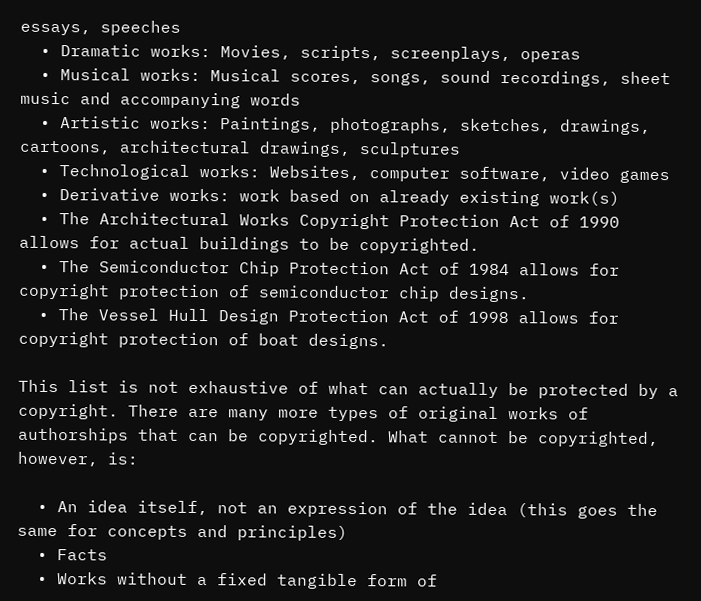essays, speeches
  • Dramatic works: Movies, scripts, screenplays, operas
  • Musical works: Musical scores, songs, sound recordings, sheet music and accompanying words
  • Artistic works: Paintings, photographs, sketches, drawings, cartoons, architectural drawings, sculptures
  • Technological works: Websites, computer software, video games
  • Derivative works: work based on already existing work(s)
  • The Architectural Works Copyright Protection Act of 1990 allows for actual buildings to be copyrighted.
  • The Semiconductor Chip Protection Act of 1984 allows for copyright protection of semiconductor chip designs.
  • The Vessel Hull Design Protection Act of 1998 allows for copyright protection of boat designs.

This list is not exhaustive of what can actually be protected by a copyright. There are many more types of original works of authorships that can be copyrighted. What cannot be copyrighted, however, is:

  • An idea itself, not an expression of the idea (this goes the same for concepts and principles)
  • Facts
  • Works without a fixed tangible form of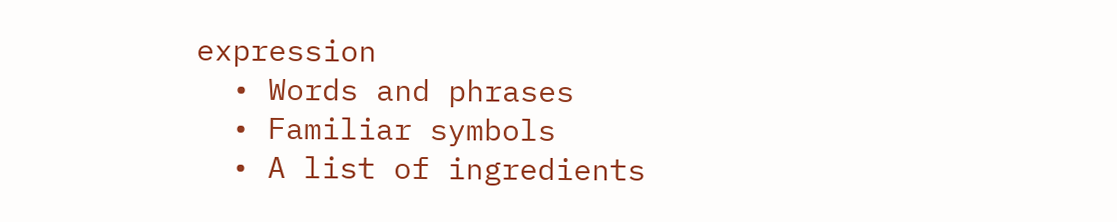expression
  • Words and phrases
  • Familiar symbols
  • A list of ingredients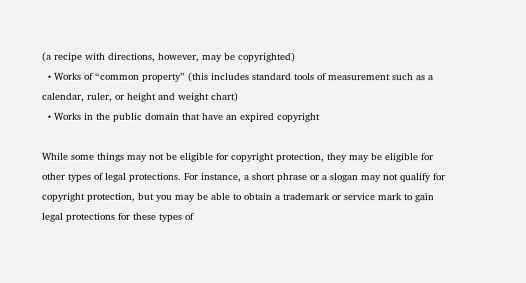(a recipe with directions, however, may be copyrighted)
  • Works of “common property” (this includes standard tools of measurement such as a calendar, ruler, or height and weight chart)
  • Works in the public domain that have an expired copyright

While some things may not be eligible for copyright protection, they may be eligible for other types of legal protections. For instance, a short phrase or a slogan may not qualify for copyright protection, but you may be able to obtain a trademark or service mark to gain legal protections for these types of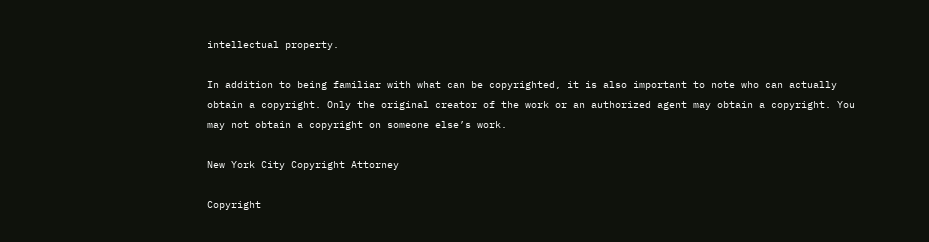intellectual property.

In addition to being familiar with what can be copyrighted, it is also important to note who can actually obtain a copyright. Only the original creator of the work or an authorized agent may obtain a copyright. You may not obtain a copyright on someone else’s work.

New York City Copyright Attorney

Copyright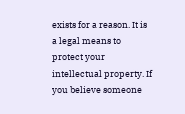exists for a reason. It is a legal means to protect your intellectual property. If you believe someone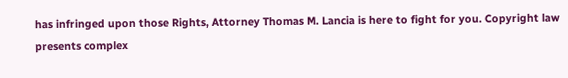has infringed upon those Rights, Attorney Thomas M. Lancia is here to fight for you. Copyright law presents complex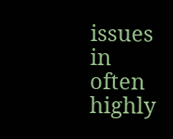issues in often highly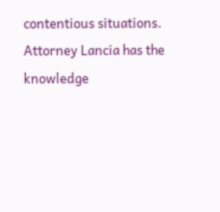contentious situations. Attorney Lancia has the knowledge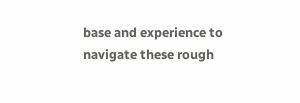base and experience to navigate these rough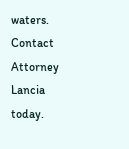waters. Contact Attorney Lancia today.